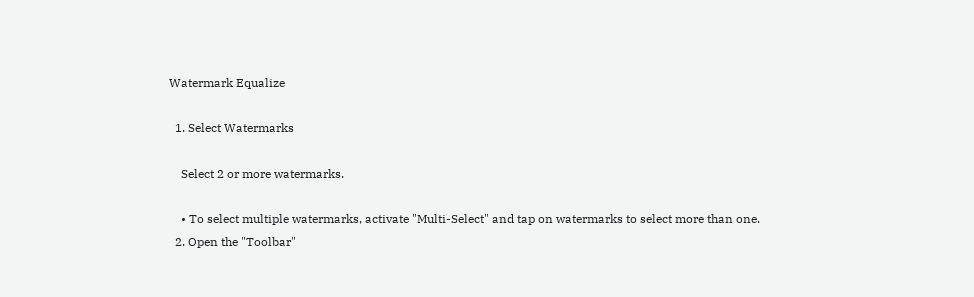Watermark Equalize

  1. Select Watermarks

    Select 2 or more watermarks.

    • To select multiple watermarks, activate "Multi-Select" and tap on watermarks to select more than one.
  2. Open the "Toolbar"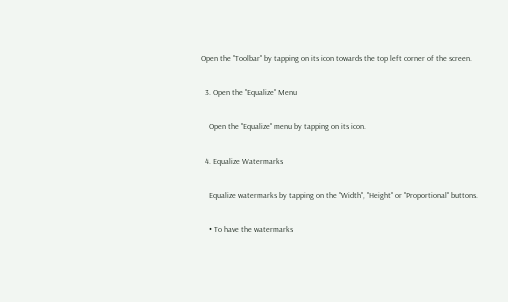Open the "Toolbar" by tapping on its icon towards the top left corner of the screen.

  3. Open the "Equalize" Menu

    Open the "Equalize" menu by tapping on its icon.

  4. Equalize Watermarks

    Equalize watermarks by tapping on the "Width", "Height" or "Proportional" buttons.

    • To have the watermarks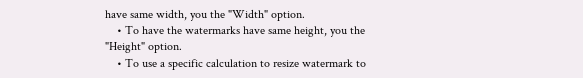have same width, you the "Width" option.
    • To have the watermarks have same height, you the "Height" option.
    • To use a specific calculation to resize watermark to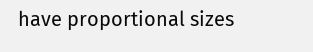have proportional sizes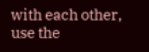with each other, use the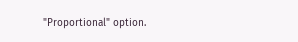"Proportional" option.